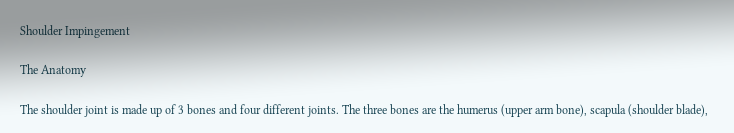Shoulder Impingement

The Anatomy

The shoulder joint is made up of 3 bones and four different joints. The three bones are the humerus (upper arm bone), scapula (shoulder blade),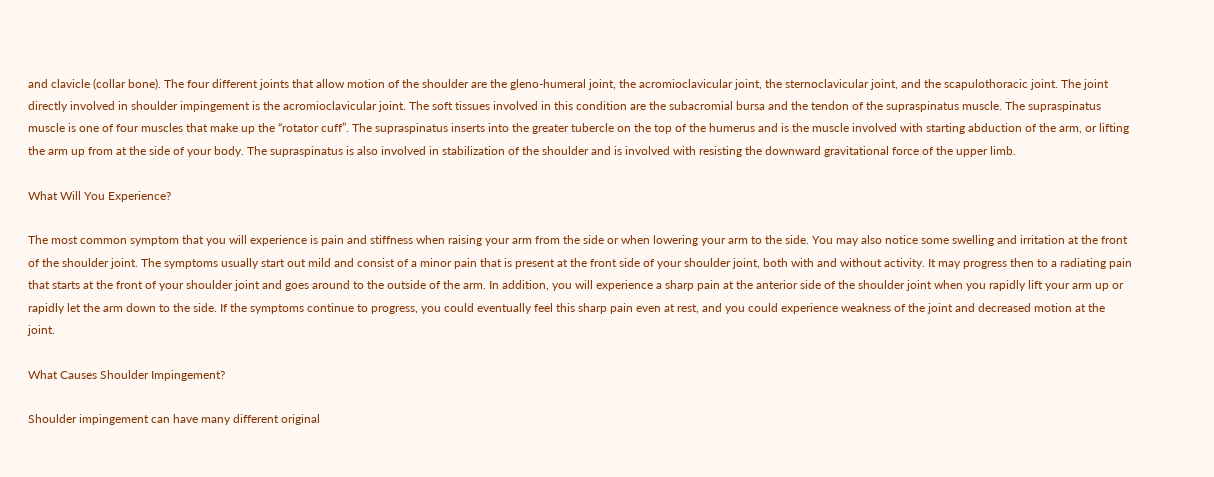and clavicle (collar bone). The four different joints that allow motion of the shoulder are the gleno-humeral joint, the acromioclavicular joint, the sternoclavicular joint, and the scapulothoracic joint. The joint directly involved in shoulder impingement is the acromioclavicular joint. The soft tissues involved in this condition are the subacromial bursa and the tendon of the supraspinatus muscle. The supraspinatus muscle is one of four muscles that make up the “rotator cuff”. The supraspinatus inserts into the greater tubercle on the top of the humerus and is the muscle involved with starting abduction of the arm, or lifting the arm up from at the side of your body. The supraspinatus is also involved in stabilization of the shoulder and is involved with resisting the downward gravitational force of the upper limb.

What Will You Experience?

The most common symptom that you will experience is pain and stiffness when raising your arm from the side or when lowering your arm to the side. You may also notice some swelling and irritation at the front of the shoulder joint. The symptoms usually start out mild and consist of a minor pain that is present at the front side of your shoulder joint, both with and without activity. It may progress then to a radiating pain that starts at the front of your shoulder joint and goes around to the outside of the arm. In addition, you will experience a sharp pain at the anterior side of the shoulder joint when you rapidly lift your arm up or rapidly let the arm down to the side. If the symptoms continue to progress, you could eventually feel this sharp pain even at rest, and you could experience weakness of the joint and decreased motion at the joint.

What Causes Shoulder Impingement?

Shoulder impingement can have many different original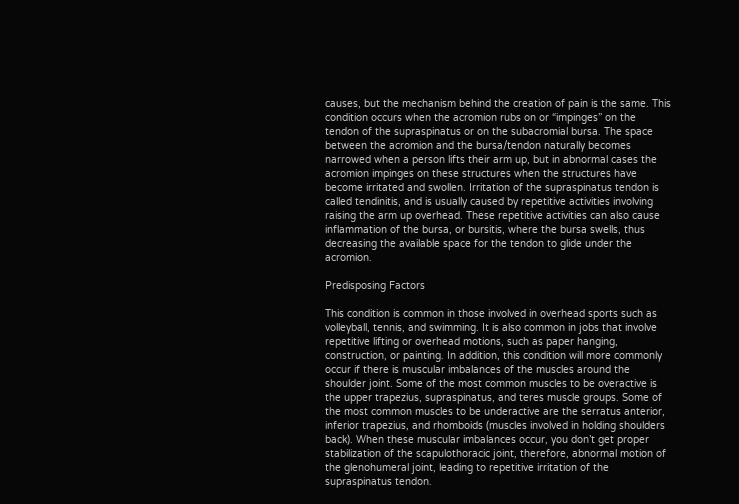causes, but the mechanism behind the creation of pain is the same. This condition occurs when the acromion rubs on or “impinges” on the tendon of the supraspinatus or on the subacromial bursa. The space between the acromion and the bursa/tendon naturally becomes narrowed when a person lifts their arm up, but in abnormal cases the acromion impinges on these structures when the structures have become irritated and swollen. Irritation of the supraspinatus tendon is called tendinitis, and is usually caused by repetitive activities involving raising the arm up overhead. These repetitive activities can also cause inflammation of the bursa, or bursitis, where the bursa swells, thus decreasing the available space for the tendon to glide under the acromion.

Predisposing Factors

This condition is common in those involved in overhead sports such as volleyball, tennis, and swimming. It is also common in jobs that involve repetitive lifting or overhead motions, such as paper hanging, construction, or painting. In addition, this condition will more commonly occur if there is muscular imbalances of the muscles around the shoulder joint. Some of the most common muscles to be overactive is the upper trapezius, supraspinatus, and teres muscle groups. Some of the most common muscles to be underactive are the serratus anterior, inferior trapezius, and rhomboids (muscles involved in holding shoulders back). When these muscular imbalances occur, you don’t get proper stabilization of the scapulothoracic joint, therefore, abnormal motion of the glenohumeral joint, leading to repetitive irritation of the supraspinatus tendon.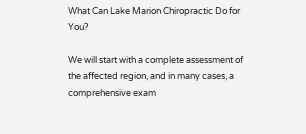What Can Lake Marion Chiropractic Do for You?

We will start with a complete assessment of the affected region, and in many cases, a comprehensive exam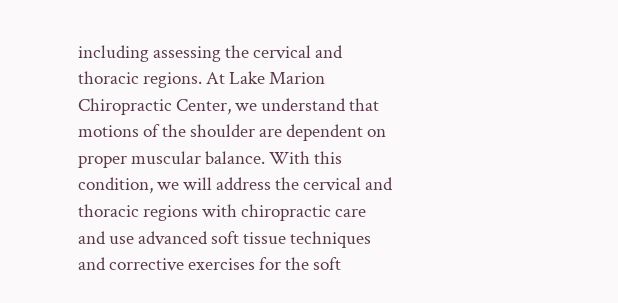including assessing the cervical and thoracic regions. At Lake Marion Chiropractic Center, we understand that motions of the shoulder are dependent on proper muscular balance. With this condition, we will address the cervical and thoracic regions with chiropractic care and use advanced soft tissue techniques and corrective exercises for the soft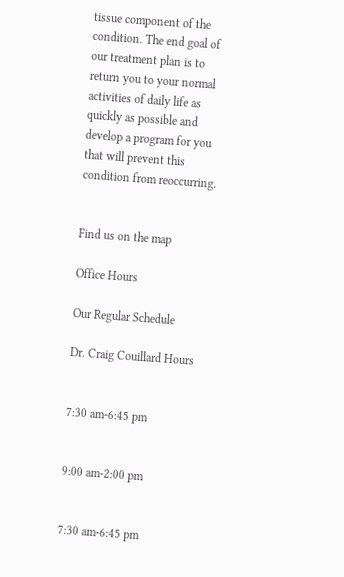tissue component of the condition. The end goal of our treatment plan is to return you to your normal activities of daily life as quickly as possible and develop a program for you that will prevent this condition from reoccurring.


Find us on the map

Office Hours

Our Regular Schedule

Dr. Craig Couillard Hours


7:30 am-6:45 pm


9:00 am-2:00 pm


7:30 am-6:45 pm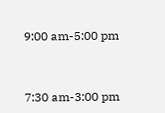9:00 am-5:00 pm


7:30 am-3:00 pm